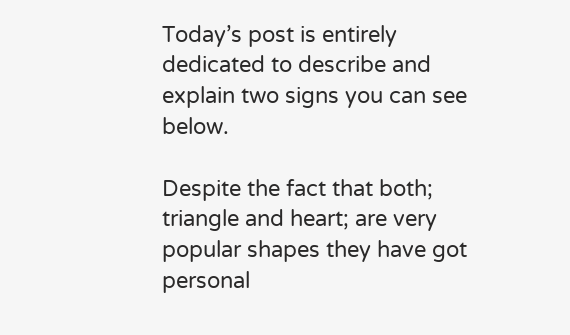Today’s post is entirely dedicated to describe and explain two signs you can see below.

Despite the fact that both; triangle and heart; are very popular shapes they have got personal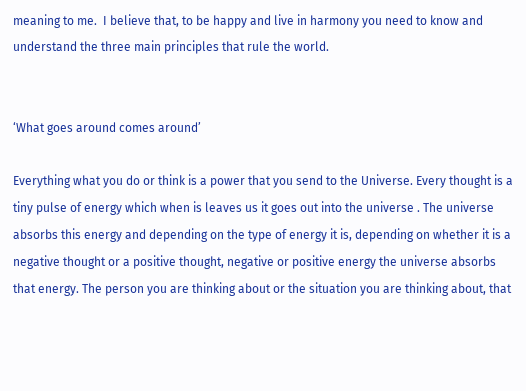meaning to me.  I believe that, to be happy and live in harmony you need to know and understand the three main principles that rule the world.


‘What goes around comes around’

Everything what you do or think is a power that you send to the Universe. Every thought is a tiny pulse of energy which when is leaves us it goes out into the universe . The universe absorbs this energy and depending on the type of energy it is, depending on whether it is a negative thought or a positive thought, negative or positive energy the universe absorbs that energy. The person you are thinking about or the situation you are thinking about, that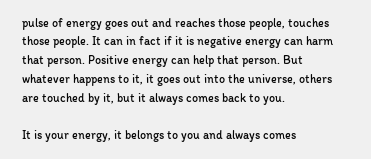pulse of energy goes out and reaches those people, touches those people. It can in fact if it is negative energy can harm that person. Positive energy can help that person. But whatever happens to it, it goes out into the universe, others are touched by it, but it always comes back to you.

It is your energy, it belongs to you and always comes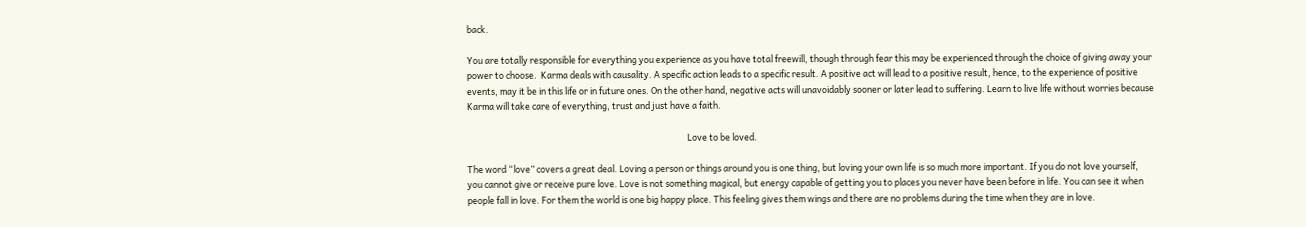back.

You are totally responsible for everything you experience as you have total freewill, though through fear this may be experienced through the choice of giving away your power to choose.  Karma deals with causality. A specific action leads to a specific result. A positive act will lead to a positive result, hence, to the experience of positive events, may it be in this life or in future ones. On the other hand, negative acts will unavoidably sooner or later lead to suffering. Learn to live life without worries because Karma will take care of everything, trust and just have a faith.

                                                                                                              Love to be loved.

The word “love” covers a great deal. Loving a person or things around you is one thing, but loving your own life is so much more important. If you do not love yourself, you cannot give or receive pure love. Love is not something magical, but energy capable of getting you to places you never have been before in life. You can see it when people fall in love. For them the world is one big happy place. This feeling gives them wings and there are no problems during the time when they are in love.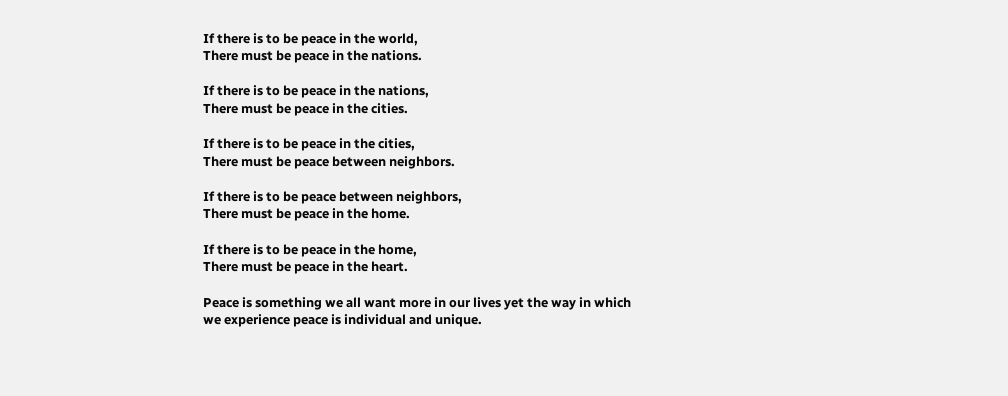If there is to be peace in the world,
There must be peace in the nations.

If there is to be peace in the nations,
There must be peace in the cities.

If there is to be peace in the cities,
There must be peace between neighbors.

If there is to be peace between neighbors,
There must be peace in the home.

If there is to be peace in the home,
There must be peace in the heart.

Peace is something we all want more in our lives yet the way in which we experience peace is individual and unique.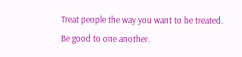Treat people the way you want to be treated.  Be good to one another.